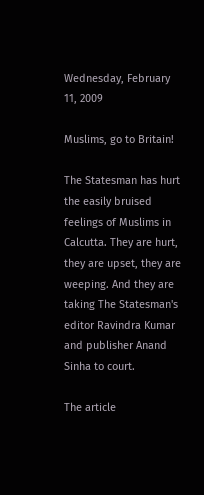Wednesday, February 11, 2009

Muslims, go to Britain!

The Statesman has hurt the easily bruised feelings of Muslims in Calcutta. They are hurt, they are upset, they are weeping. And they are taking The Statesman's editor Ravindra Kumar and publisher Anand Sinha to court.

The article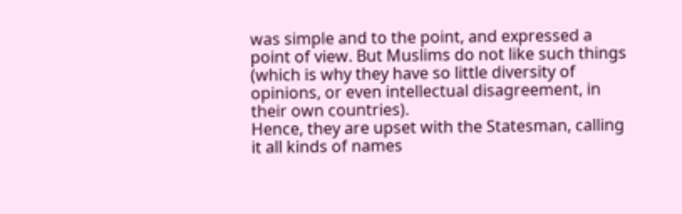was simple and to the point, and expressed a point of view. But Muslims do not like such things (which is why they have so little diversity of opinions, or even intellectual disagreement, in their own countries).
Hence, they are upset with the Statesman, calling it all kinds of names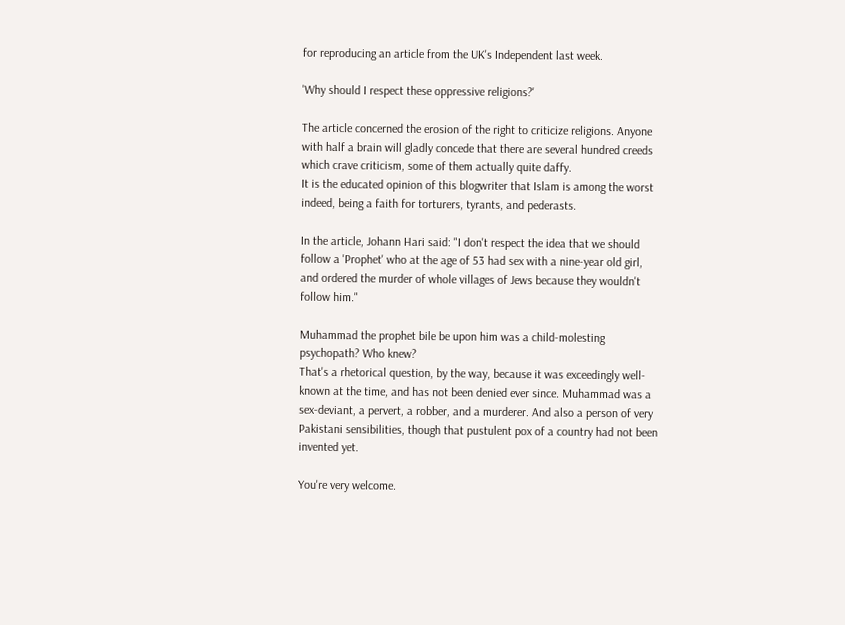for reproducing an article from the UK's Independent last week.

'Why should I respect these oppressive religions?'

The article concerned the erosion of the right to criticize religions. Anyone with half a brain will gladly concede that there are several hundred creeds which crave criticism, some of them actually quite daffy.
It is the educated opinion of this blogwriter that Islam is among the worst indeed, being a faith for torturers, tyrants, and pederasts.

In the article, Johann Hari said: "I don't respect the idea that we should follow a 'Prophet' who at the age of 53 had sex with a nine-year old girl, and ordered the murder of whole villages of Jews because they wouldn't follow him."

Muhammad the prophet bile be upon him was a child-molesting psychopath? Who knew?
That's a rhetorical question, by the way, because it was exceedingly well-known at the time, and has not been denied ever since. Muhammad was a sex-deviant, a pervert, a robber, and a murderer. And also a person of very Pakistani sensibilities, though that pustulent pox of a country had not been invented yet.

You're very welcome.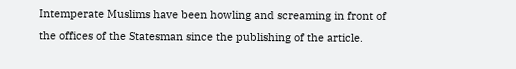Intemperate Muslims have been howling and screaming in front of the offices of the Statesman since the publishing of the article.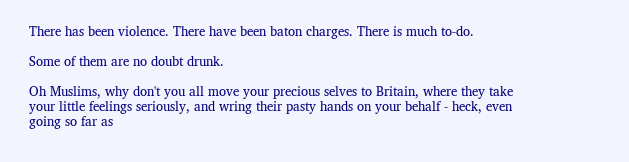There has been violence. There have been baton charges. There is much to-do.

Some of them are no doubt drunk.

Oh Muslims, why don't you all move your precious selves to Britain, where they take your little feelings seriously, and wring their pasty hands on your behalf - heck, even going so far as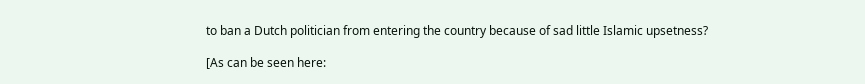to ban a Dutch politician from entering the country because of sad little Islamic upsetness?

[As can be seen here: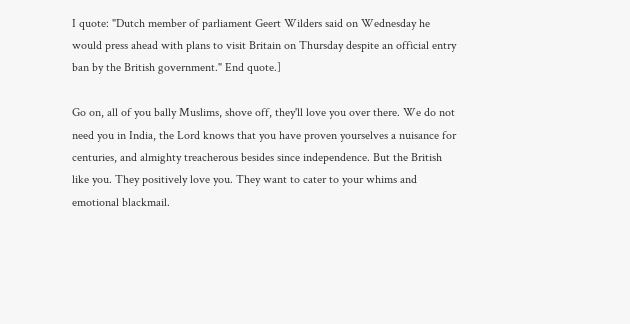I quote: "Dutch member of parliament Geert Wilders said on Wednesday he would press ahead with plans to visit Britain on Thursday despite an official entry ban by the British government." End quote.]

Go on, all of you bally Muslims, shove off, they'll love you over there. We do not need you in India, the Lord knows that you have proven yourselves a nuisance for centuries, and almighty treacherous besides since independence. But the British like you. They positively love you. They want to cater to your whims and emotional blackmail.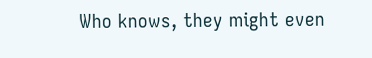Who knows, they might even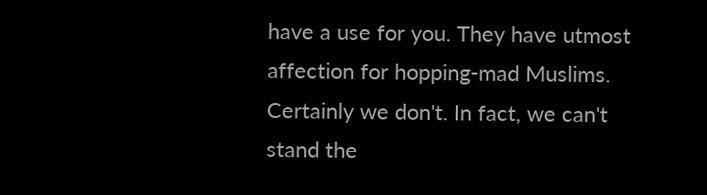have a use for you. They have utmost affection for hopping-mad Muslims.
Certainly we don't. In fact, we can't stand the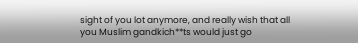sight of you lot anymore, and really wish that all you Muslim gandkich**ts would just go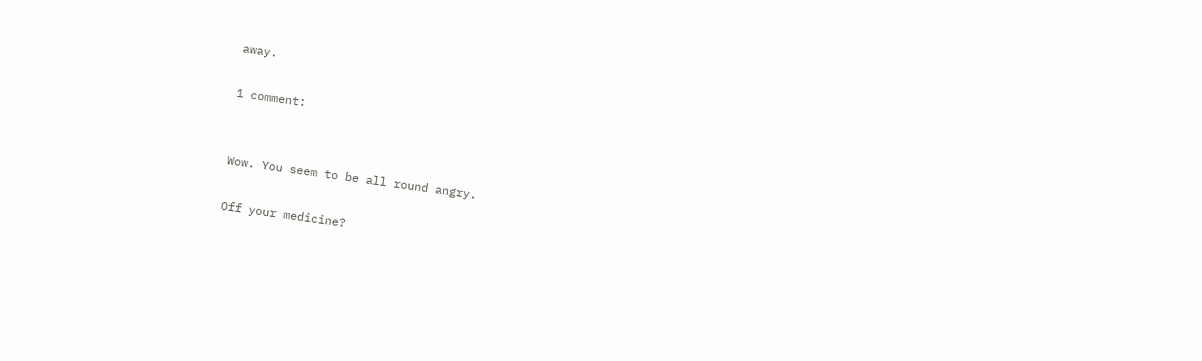away.

1 comment:


Wow. You seem to be all round angry.

Off your medicine?